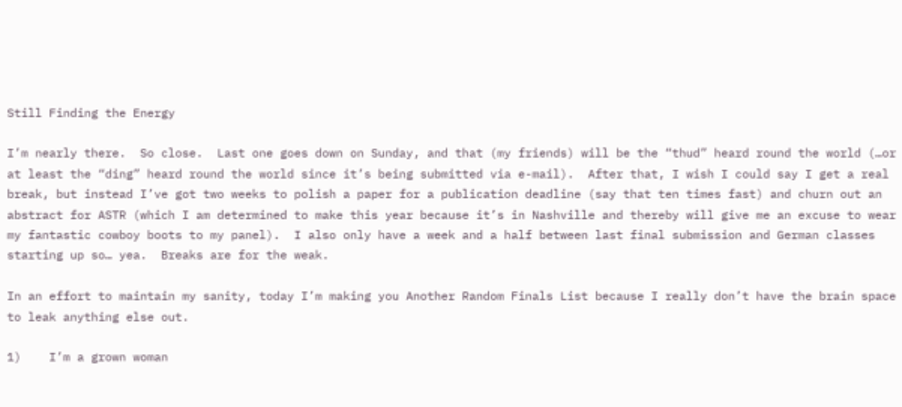Still Finding the Energy

I’m nearly there.  So close.  Last one goes down on Sunday, and that (my friends) will be the “thud” heard round the world (…or at least the “ding” heard round the world since it’s being submitted via e-mail).  After that, I wish I could say I get a real break, but instead I’ve got two weeks to polish a paper for a publication deadline (say that ten times fast) and churn out an abstract for ASTR (which I am determined to make this year because it’s in Nashville and thereby will give me an excuse to wear my fantastic cowboy boots to my panel).  I also only have a week and a half between last final submission and German classes starting up so… yea.  Breaks are for the weak.

In an effort to maintain my sanity, today I’m making you Another Random Finals List because I really don’t have the brain space to leak anything else out.

1)    I’m a grown woman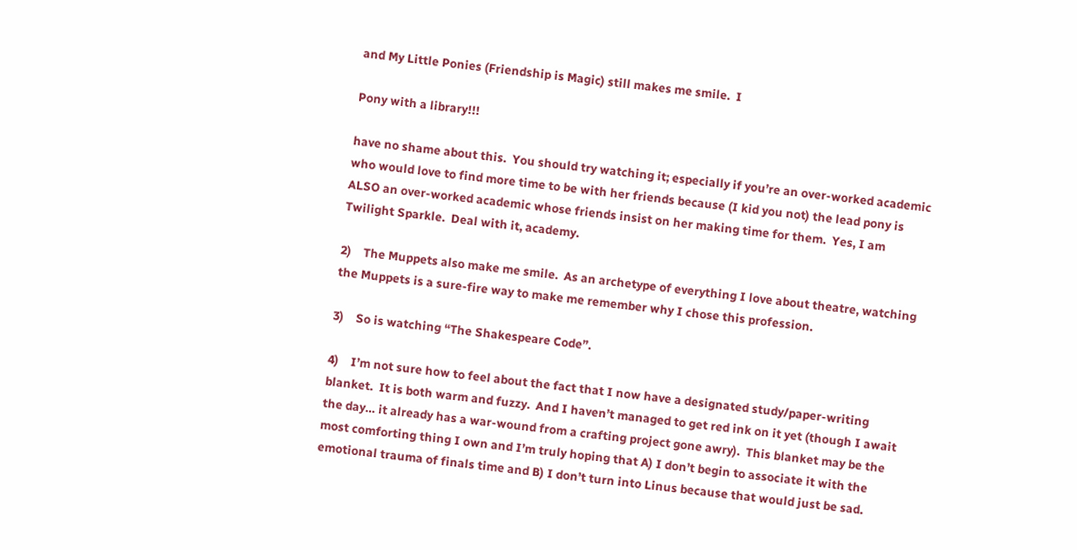and My Little Ponies (Friendship is Magic) still makes me smile.  I

Pony with a library!!!

have no shame about this.  You should try watching it; especially if you’re an over-worked academic who would love to find more time to be with her friends because (I kid you not) the lead pony is ALSO an over-worked academic whose friends insist on her making time for them.  Yes, I am Twilight Sparkle.  Deal with it, academy.

2)    The Muppets also make me smile.  As an archetype of everything I love about theatre, watching the Muppets is a sure-fire way to make me remember why I chose this profession.

3)    So is watching “The Shakespeare Code”.

4)    I’m not sure how to feel about the fact that I now have a designated study/paper-writing blanket.  It is both warm and fuzzy.  And I haven’t managed to get red ink on it yet (though I await the day… it already has a war-wound from a crafting project gone awry).  This blanket may be the most comforting thing I own and I’m truly hoping that A) I don’t begin to associate it with the emotional trauma of finals time and B) I don’t turn into Linus because that would just be sad.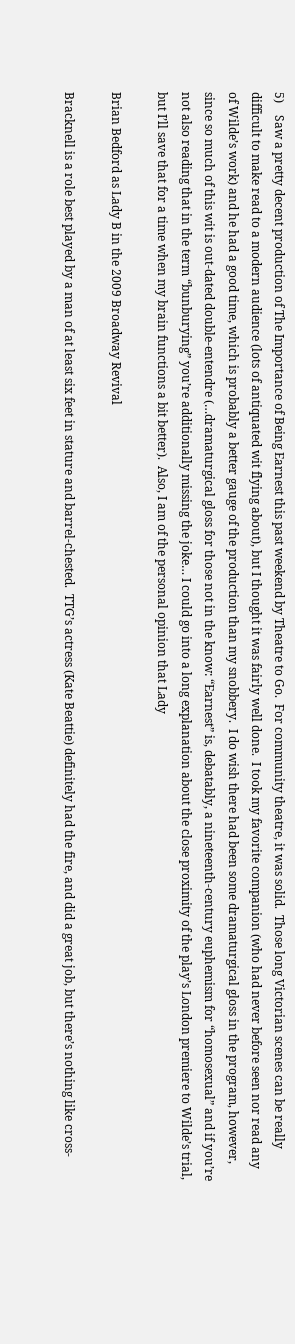5)    Saw a pretty decent production of The Importance of Being Earnest this past weekend by Theatre to Go.  For community theatre, it was solid.  Those long Victorian scenes can be really difficult to make read to a modern audience (lots of antiquated wit flying about), but I thought it was fairly well done.  I took my favorite companion (who had never before seen nor read any of Wilde’s work) and he had a good time, which is probably a better gauge of the production than my snobbery.  I do wish there had been some dramaturgical gloss in the program, however, since so much of this wit is out-dated double-entendre (…dramaturgical gloss for those not in the know: “Earnest” is, debatably, a nineteenth-century euphemism for “homosexual” and if you’re not also reading that in the term “bunburying” you’re additionally missing the joke… I could go into a long explanation about the close proximity of the play’s London premiere to Wilde’s trial, but I’ll save that for a time when my brain functions a bit better).  Also, I am of the personal opinion that Lady

Brian Bedford as Lady B in the 2009 Broadway Revival

Bracknell is a role best played by a man of at least six feet in stature and barrel-chested.  TTG’s actress (Kate Beattie) definitely had the fire, and did a great job, but there’s nothing like cross-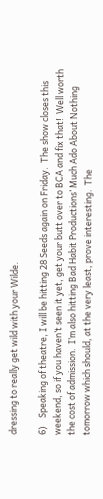dressing to really get wild with your Wilde.

6)    Speaking of theatre, I will be hitting 28 Seeds again on Friday.  The show closes this weekend, so if you haven’t seen it yet, get your butt over to BCA and fix that!  Well worth the cost of admission.  I’m also hitting Bad Habit Productions’ Much Ado About Nothing tomorrow which should, at the very least, prove interesting.  The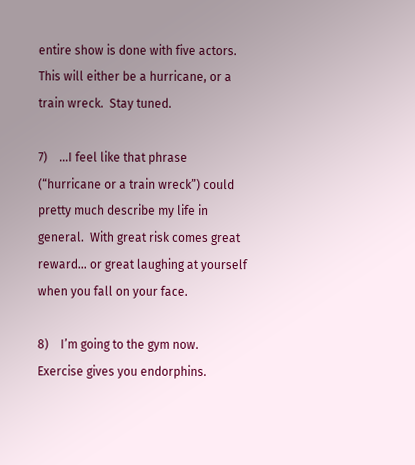entire show is done with five actors.  This will either be a hurricane, or a train wreck.  Stay tuned.

7)    …I feel like that phrase (“hurricane or a train wreck”) could pretty much describe my life in general.  With great risk comes great reward… or great laughing at yourself when you fall on your face.

8)    I’m going to the gym now.  Exercise gives you endorphins.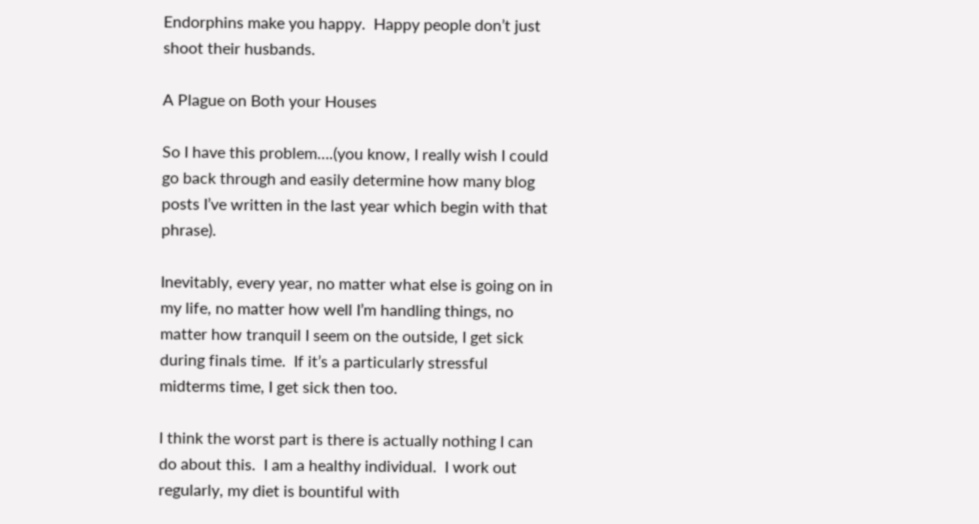Endorphins make you happy.  Happy people don’t just shoot their husbands.

A Plague on Both your Houses

So I have this problem….(you know, I really wish I could go back through and easily determine how many blog posts I’ve written in the last year which begin with that phrase).

Inevitably, every year, no matter what else is going on in my life, no matter how well I’m handling things, no matter how tranquil I seem on the outside, I get sick during finals time.  If it’s a particularly stressful midterms time, I get sick then too.

I think the worst part is there is actually nothing I can do about this.  I am a healthy individual.  I work out regularly, my diet is bountiful with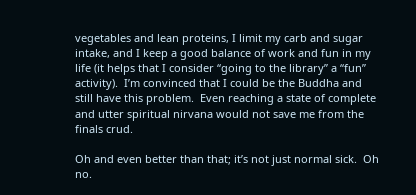vegetables and lean proteins, I limit my carb and sugar intake, and I keep a good balance of work and fun in my life (it helps that I consider “going to the library” a “fun” activity).  I’m convinced that I could be the Buddha and still have this problem.  Even reaching a state of complete and utter spiritual nirvana would not save me from the finals crud.

Oh and even better than that; it’s not just normal sick.  Oh no.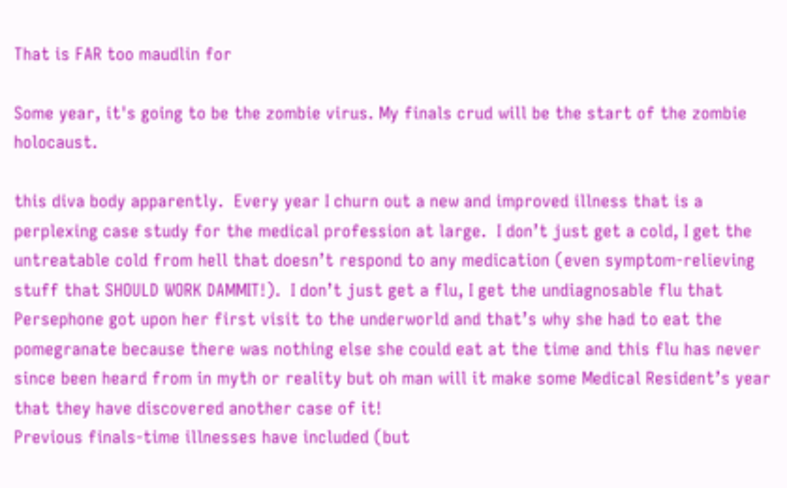That is FAR too maudlin for

Some year, it's going to be the zombie virus. My finals crud will be the start of the zombie holocaust.

this diva body apparently.  Every year I churn out a new and improved illness that is a perplexing case study for the medical profession at large.  I don’t just get a cold, I get the untreatable cold from hell that doesn’t respond to any medication (even symptom-relieving stuff that SHOULD WORK DAMMIT!).  I don’t just get a flu, I get the undiagnosable flu that Persephone got upon her first visit to the underworld and that’s why she had to eat the pomegranate because there was nothing else she could eat at the time and this flu has never since been heard from in myth or reality but oh man will it make some Medical Resident’s year that they have discovered another case of it!
Previous finals-time illnesses have included (but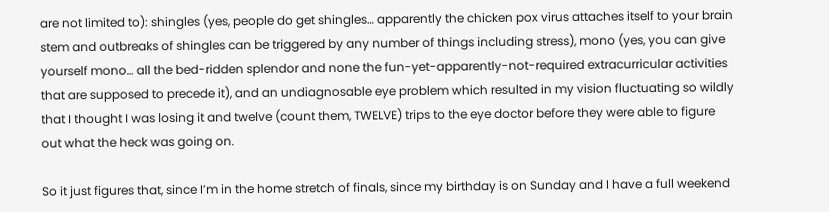are not limited to): shingles (yes, people do get shingles… apparently the chicken pox virus attaches itself to your brain stem and outbreaks of shingles can be triggered by any number of things including stress), mono (yes, you can give yourself mono… all the bed-ridden splendor and none the fun-yet-apparently-not-required extracurricular activities that are supposed to precede it), and an undiagnosable eye problem which resulted in my vision fluctuating so wildly that I thought I was losing it and twelve (count them, TWELVE) trips to the eye doctor before they were able to figure out what the heck was going on.

So it just figures that, since I’m in the home stretch of finals, since my birthday is on Sunday and I have a full weekend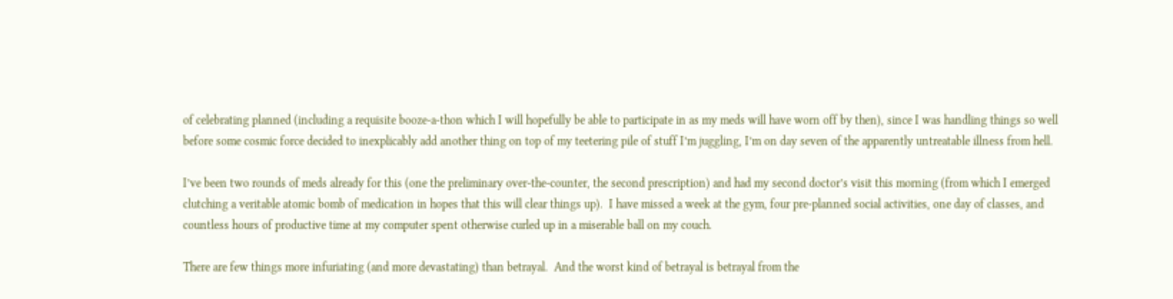of celebrating planned (including a requisite booze-a-thon which I will hopefully be able to participate in as my meds will have worn off by then), since I was handling things so well before some cosmic force decided to inexplicably add another thing on top of my teetering pile of stuff I’m juggling, I’m on day seven of the apparently untreatable illness from hell.

I’ve been two rounds of meds already for this (one the preliminary over-the-counter, the second prescription) and had my second doctor’s visit this morning (from which I emerged clutching a veritable atomic bomb of medication in hopes that this will clear things up).  I have missed a week at the gym, four pre-planned social activities, one day of classes, and countless hours of productive time at my computer spent otherwise curled up in a miserable ball on my couch.

There are few things more infuriating (and more devastating) than betrayal.  And the worst kind of betrayal is betrayal from the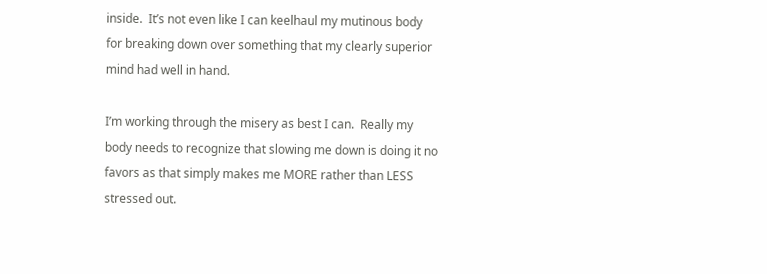inside.  It’s not even like I can keelhaul my mutinous body for breaking down over something that my clearly superior mind had well in hand.

I’m working through the misery as best I can.  Really my body needs to recognize that slowing me down is doing it no favors as that simply makes me MORE rather than LESS stressed out.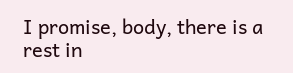I promise, body, there is a rest in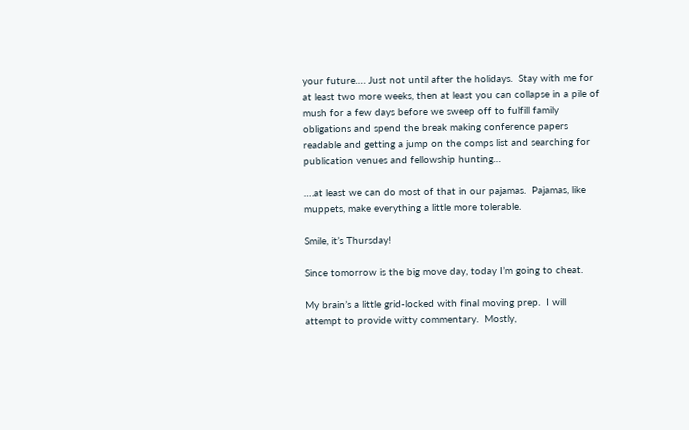your future…. Just not until after the holidays.  Stay with me for at least two more weeks, then at least you can collapse in a pile of mush for a few days before we sweep off to fulfill family obligations and spend the break making conference papers readable and getting a jump on the comps list and searching for publication venues and fellowship hunting…

….at least we can do most of that in our pajamas.  Pajamas, like muppets, make everything a little more tolerable.

Smile, it’s Thursday!

Since tomorrow is the big move day, today I’m going to cheat.

My brain’s a little grid-locked with final moving prep.  I will attempt to provide witty commentary.  Mostly,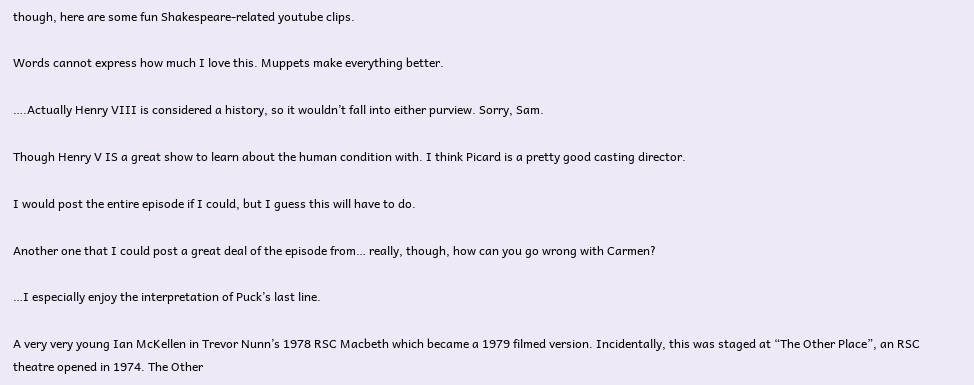though, here are some fun Shakespeare-related youtube clips.

Words cannot express how much I love this. Muppets make everything better.

….Actually Henry VIII is considered a history, so it wouldn’t fall into either purview. Sorry, Sam.

Though Henry V IS a great show to learn about the human condition with. I think Picard is a pretty good casting director.

I would post the entire episode if I could, but I guess this will have to do.

Another one that I could post a great deal of the episode from… really, though, how can you go wrong with Carmen?

…I especially enjoy the interpretation of Puck’s last line.

A very very young Ian McKellen in Trevor Nunn’s 1978 RSC Macbeth which became a 1979 filmed version. Incidentally, this was staged at “The Other Place”, an RSC theatre opened in 1974. The Other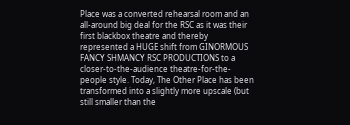Place was a converted rehearsal room and an all-around big deal for the RSC as it was their first blackbox theatre and thereby represented a HUGE shift from GINORMOUS FANCY SHMANCY RSC PRODUCTIONS to a closer-to-the-audience theatre-for-the-people style. Today, The Other Place has been transformed into a slightly more upscale (but still smaller than the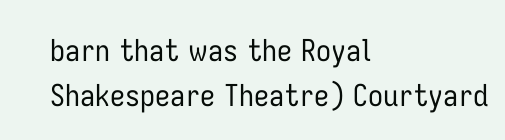barn that was the Royal Shakespeare Theatre) Courtyard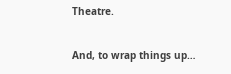Theatre.

And, to wrap things up…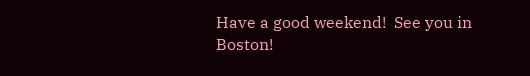Have a good weekend!  See you in Boston!